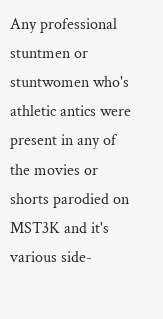Any professional stuntmen or stuntwomen who's athletic antics were present in any of the movies or shorts parodied on MST3K and it's various side-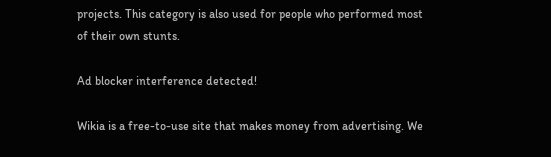projects. This category is also used for people who performed most of their own stunts.

Ad blocker interference detected!

Wikia is a free-to-use site that makes money from advertising. We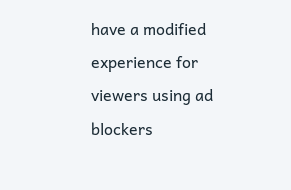have a modified experience for viewers using ad blockers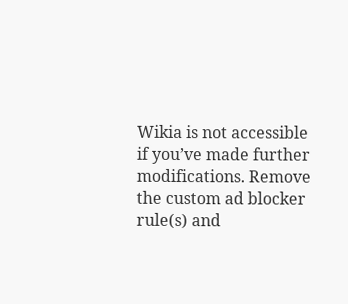Wikia is not accessible if you’ve made further modifications. Remove the custom ad blocker rule(s) and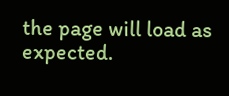the page will load as expected.